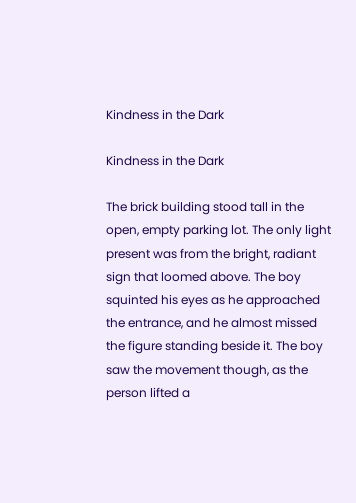Kindness in the Dark

Kindness in the Dark

The brick building stood tall in the open, empty parking lot. The only light present was from the bright, radiant sign that loomed above. The boy squinted his eyes as he approached the entrance, and he almost missed the figure standing beside it. The boy saw the movement though, as the person lifted a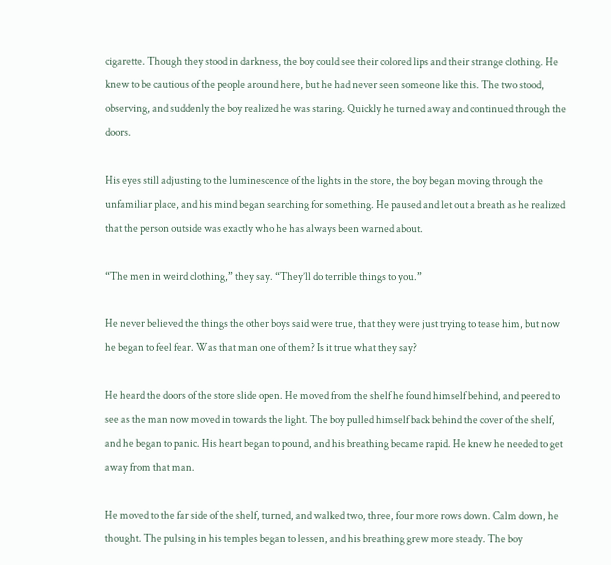cigarette. Though they stood in darkness, the boy could see their colored lips and their strange clothing. He knew to be cautious of the people around here, but he had never seen someone like this. The two stood, observing, and suddenly the boy realized he was staring. Quickly he turned away and continued through the doors.

His eyes still adjusting to the luminescence of the lights in the store, the boy began moving through the unfamiliar place, and his mind began searching for something. He paused and let out a breath as he realized that the person outside was exactly who he has always been warned about.

“The men in weird clothing,” they say. “They’ll do terrible things to you.”

He never believed the things the other boys said were true, that they were just trying to tease him, but now he began to feel fear. Was that man one of them? Is it true what they say?

He heard the doors of the store slide open. He moved from the shelf he found himself behind, and peered to see as the man now moved in towards the light. The boy pulled himself back behind the cover of the shelf, and he began to panic. His heart began to pound, and his breathing became rapid. He knew he needed to get away from that man.

He moved to the far side of the shelf, turned, and walked two, three, four more rows down. Calm down, he thought. The pulsing in his temples began to lessen, and his breathing grew more steady. The boy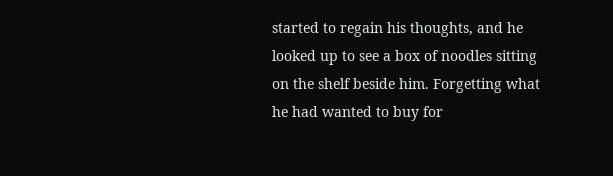started to regain his thoughts, and he looked up to see a box of noodles sitting on the shelf beside him. Forgetting what he had wanted to buy for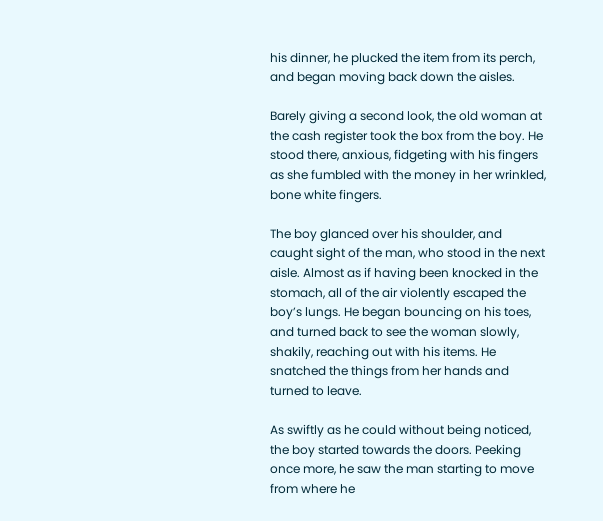his dinner, he plucked the item from its perch, and began moving back down the aisles.

Barely giving a second look, the old woman at the cash register took the box from the boy. He stood there, anxious, fidgeting with his fingers as she fumbled with the money in her wrinkled, bone white fingers.

The boy glanced over his shoulder, and caught sight of the man, who stood in the next aisle. Almost as if having been knocked in the stomach, all of the air violently escaped the boy’s lungs. He began bouncing on his toes, and turned back to see the woman slowly, shakily, reaching out with his items. He snatched the things from her hands and turned to leave.

As swiftly as he could without being noticed, the boy started towards the doors. Peeking once more, he saw the man starting to move from where he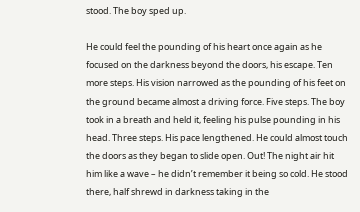stood. The boy sped up.

He could feel the pounding of his heart once again as he focused on the darkness beyond the doors, his escape. Ten more steps. His vision narrowed as the pounding of his feet on the ground became almost a driving force. Five steps. The boy took in a breath and held it, feeling his pulse pounding in his head. Three steps. His pace lengthened. He could almost touch the doors as they began to slide open. Out! The night air hit him like a wave – he didn’t remember it being so cold. He stood there, half shrewd in darkness taking in the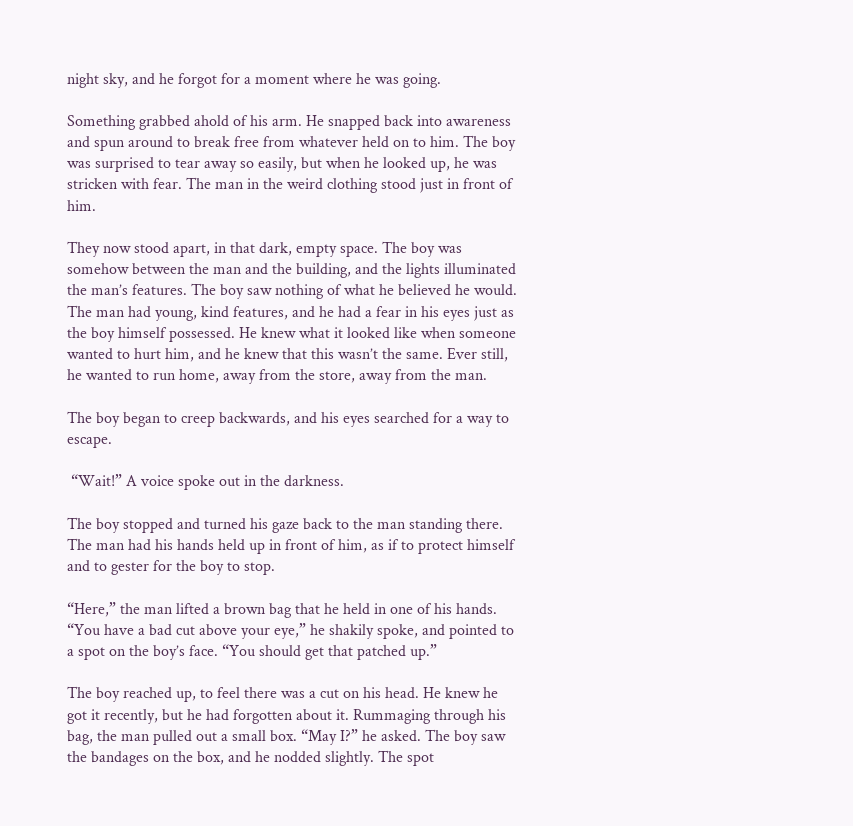night sky, and he forgot for a moment where he was going.

Something grabbed ahold of his arm. He snapped back into awareness and spun around to break free from whatever held on to him. The boy was surprised to tear away so easily, but when he looked up, he was stricken with fear. The man in the weird clothing stood just in front of him.

They now stood apart, in that dark, empty space. The boy was somehow between the man and the building, and the lights illuminated the man’s features. The boy saw nothing of what he believed he would. The man had young, kind features, and he had a fear in his eyes just as the boy himself possessed. He knew what it looked like when someone wanted to hurt him, and he knew that this wasn’t the same. Ever still, he wanted to run home, away from the store, away from the man.

The boy began to creep backwards, and his eyes searched for a way to escape.

 “Wait!” A voice spoke out in the darkness.

The boy stopped and turned his gaze back to the man standing there. The man had his hands held up in front of him, as if to protect himself and to gester for the boy to stop.

“Here,” the man lifted a brown bag that he held in one of his hands. “You have a bad cut above your eye,” he shakily spoke, and pointed to a spot on the boy’s face. “You should get that patched up.”

The boy reached up, to feel there was a cut on his head. He knew he got it recently, but he had forgotten about it. Rummaging through his bag, the man pulled out a small box. “May I?” he asked. The boy saw the bandages on the box, and he nodded slightly. The spot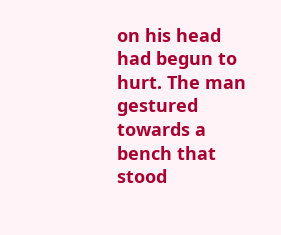on his head had begun to hurt. The man gestured towards a bench that stood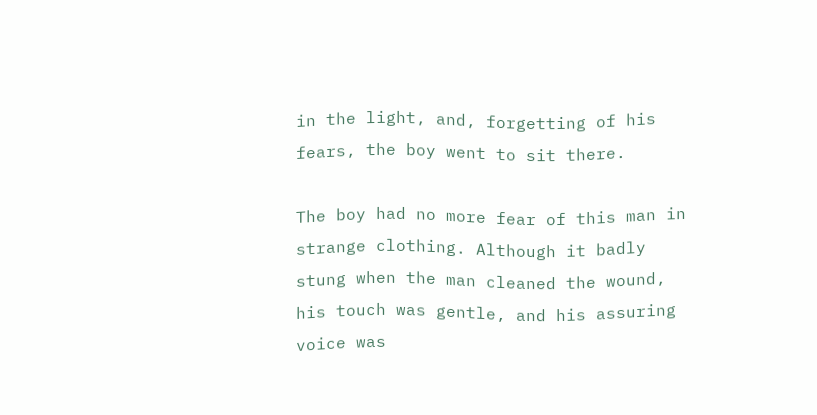in the light, and, forgetting of his fears, the boy went to sit there.

The boy had no more fear of this man in strange clothing. Although it badly stung when the man cleaned the wound, his touch was gentle, and his assuring voice was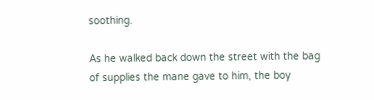soothing.

As he walked back down the street with the bag of supplies the mane gave to him, the boy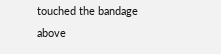touched the bandage above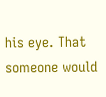his eye. That someone would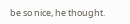be so nice, he thought.